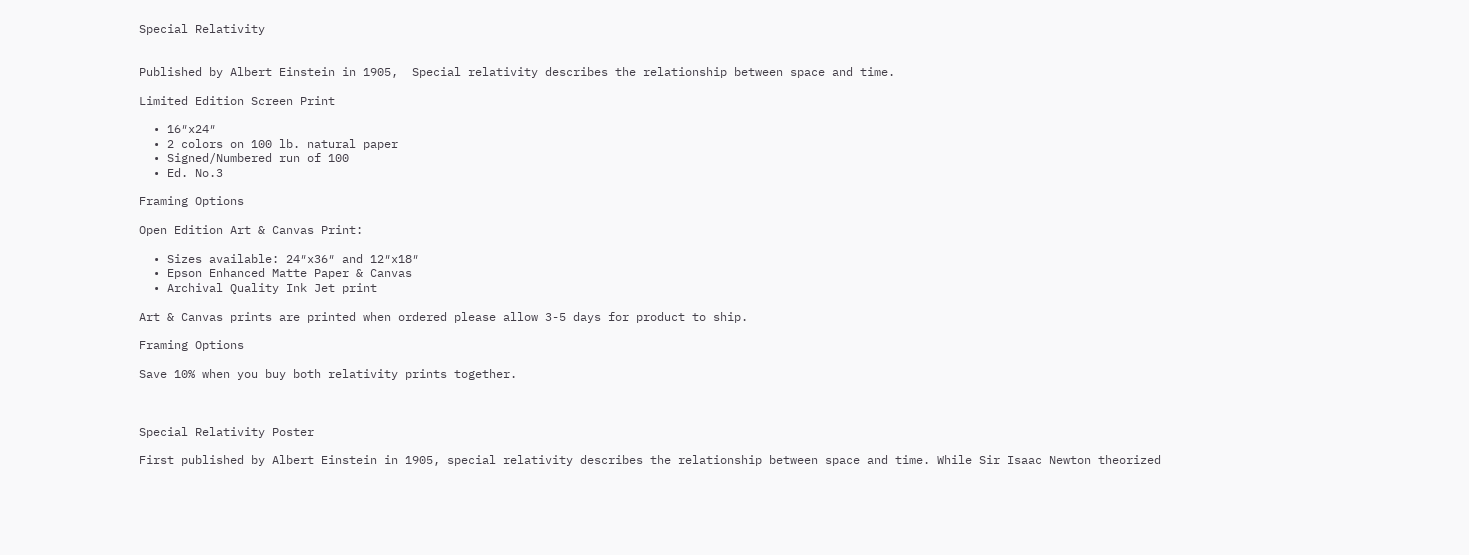Special Relativity


Published by Albert Einstein in 1905,  Special relativity describes the relationship between space and time.

Limited Edition Screen Print

  • 16″x24″
  • 2 colors on 100 lb. natural paper
  • Signed/Numbered run of 100
  • Ed. No.3

Framing Options

Open Edition Art & Canvas Print:

  • Sizes available: 24″x36″ and 12″x18″
  • Epson Enhanced Matte Paper & Canvas
  • Archival Quality Ink Jet print

Art & Canvas prints are printed when ordered please allow 3-5 days for product to ship.

Framing Options

Save 10% when you buy both relativity prints together.



Special Relativity Poster

First published by Albert Einstein in 1905, special relativity describes the relationship between space and time. While Sir Isaac Newton theorized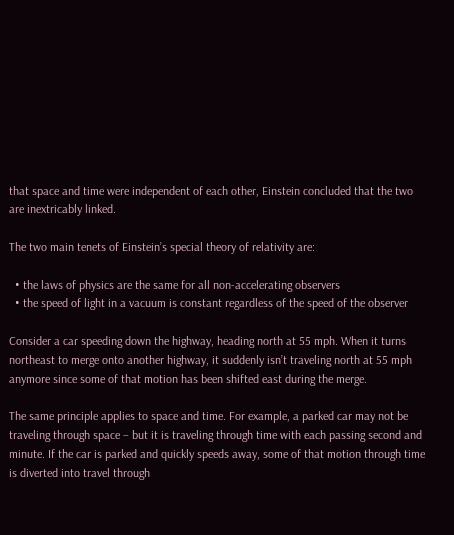that space and time were independent of each other, Einstein concluded that the two are inextricably linked.

The two main tenets of Einstein’s special theory of relativity are:

  • the laws of physics are the same for all non-accelerating observers
  • the speed of light in a vacuum is constant regardless of the speed of the observer

Consider a car speeding down the highway, heading north at 55 mph. When it turns northeast to merge onto another highway, it suddenly isn’t traveling north at 55 mph anymore since some of that motion has been shifted east during the merge.

The same principle applies to space and time. For example, a parked car may not be traveling through space – but it is traveling through time with each passing second and minute. If the car is parked and quickly speeds away, some of that motion through time is diverted into travel through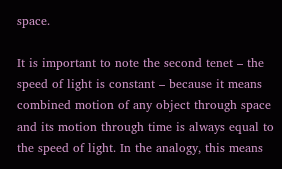space.

It is important to note the second tenet – the speed of light is constant – because it means combined motion of any object through space and its motion through time is always equal to the speed of light. In the analogy, this means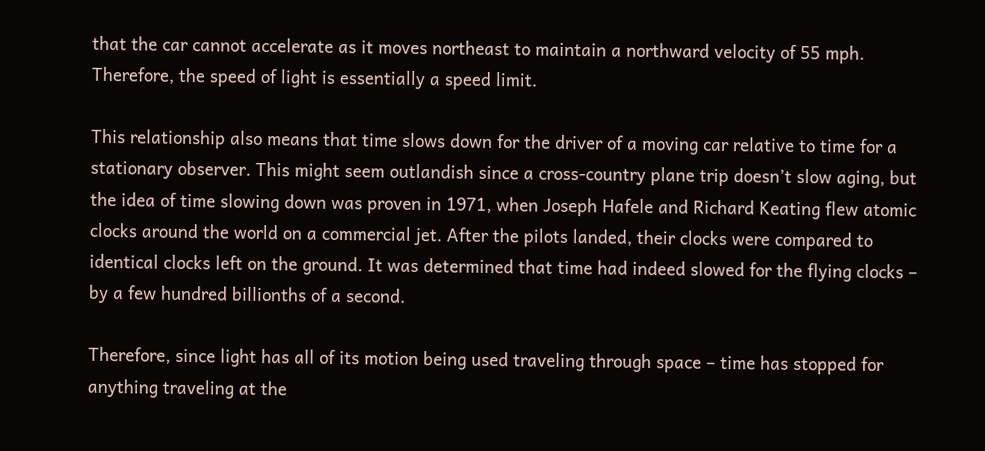that the car cannot accelerate as it moves northeast to maintain a northward velocity of 55 mph. Therefore, the speed of light is essentially a speed limit.

This relationship also means that time slows down for the driver of a moving car relative to time for a stationary observer. This might seem outlandish since a cross-country plane trip doesn’t slow aging, but the idea of time slowing down was proven in 1971, when Joseph Hafele and Richard Keating flew atomic clocks around the world on a commercial jet. After the pilots landed, their clocks were compared to identical clocks left on the ground. It was determined that time had indeed slowed for the flying clocks – by a few hundred billionths of a second.

Therefore, since light has all of its motion being used traveling through space – time has stopped for anything traveling at the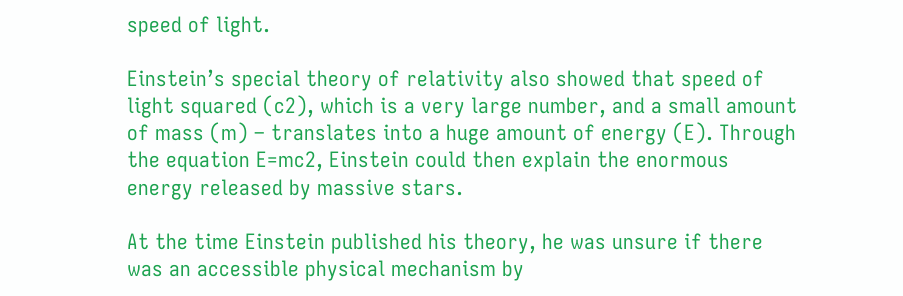speed of light.

Einstein’s special theory of relativity also showed that speed of light squared (c2), which is a very large number, and a small amount of mass (m) – translates into a huge amount of energy (E). Through the equation E=mc2, Einstein could then explain the enormous energy released by massive stars.

At the time Einstein published his theory, he was unsure if there was an accessible physical mechanism by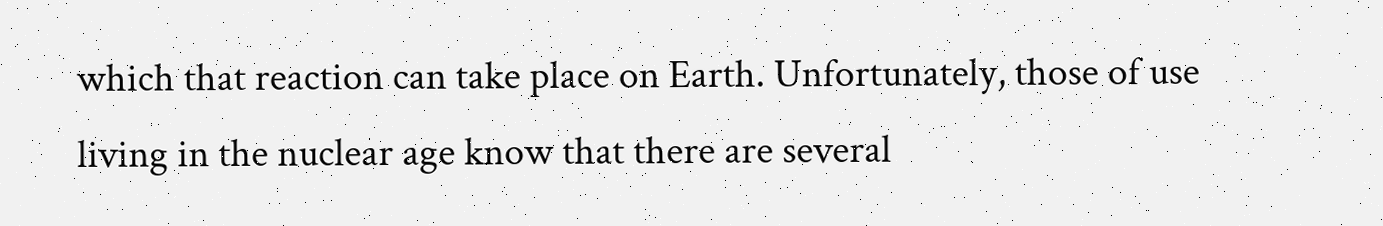which that reaction can take place on Earth. Unfortunately, those of use living in the nuclear age know that there are several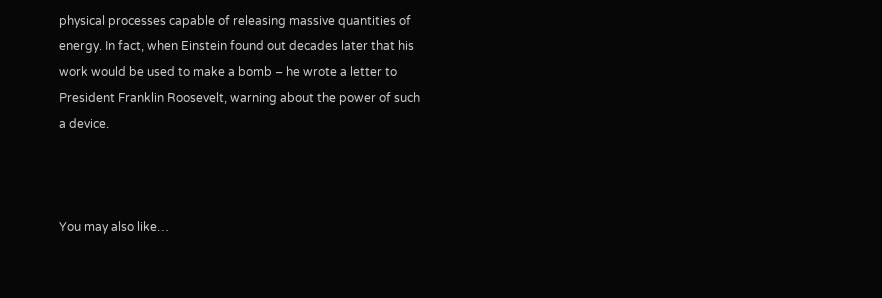physical processes capable of releasing massive quantities of energy. In fact, when Einstein found out decades later that his work would be used to make a bomb – he wrote a letter to President Franklin Roosevelt, warning about the power of such a device.



You may also like…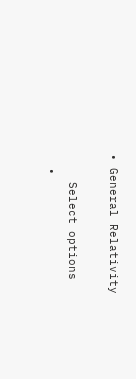• General Relativity

    Select options
  •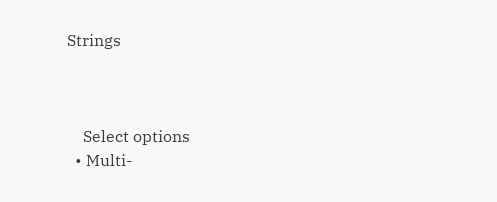Strings



    Select options
  • Multi-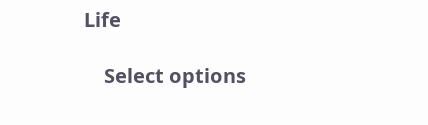Life

    Select options